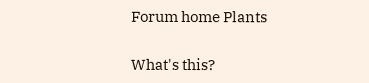Forum home Plants

What's this?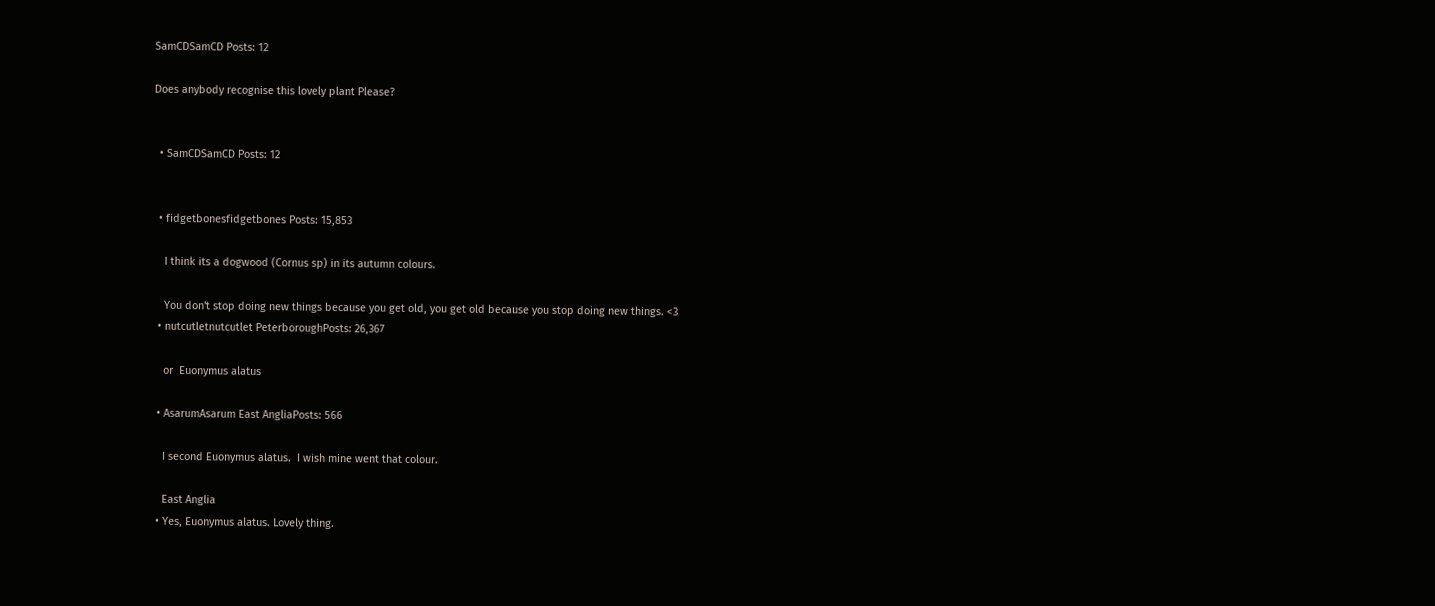SamCDSamCD Posts: 12

Does anybody recognise this lovely plant Please?


  • SamCDSamCD Posts: 12


  • fidgetbonesfidgetbones Posts: 15,853

    I think its a dogwood (Cornus sp) in its autumn colours.

    You don't stop doing new things because you get old, you get old because you stop doing new things. <3
  • nutcutletnutcutlet PeterboroughPosts: 26,367

    or  Euonymus alatus

  • AsarumAsarum East AngliaPosts: 566

    I second Euonymus alatus.  I wish mine went that colour.

    East Anglia
  • Yes, Euonymus alatus. Lovely thing.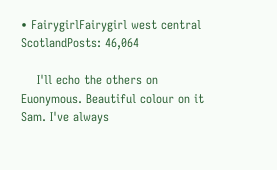• FairygirlFairygirl west central ScotlandPosts: 46,064

    I'll echo the others on Euonymous. Beautiful colour on it Sam. I've always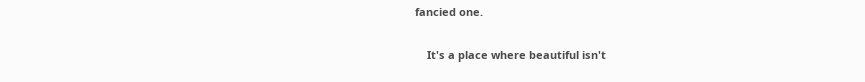fancied one.

    It's a place where beautiful isn't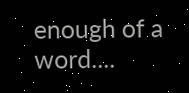enough of a word....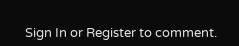Sign In or Register to comment.